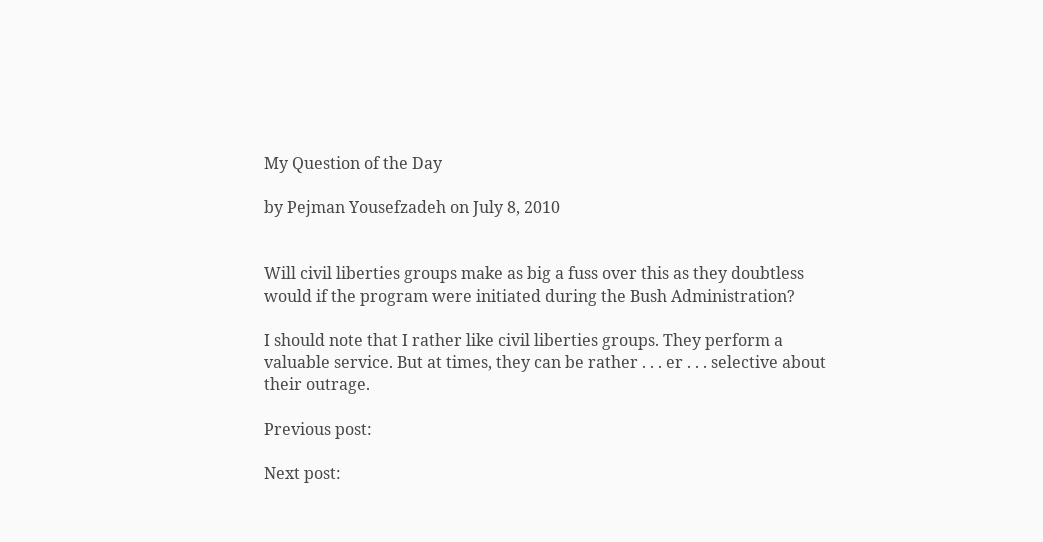My Question of the Day

by Pejman Yousefzadeh on July 8, 2010


Will civil liberties groups make as big a fuss over this as they doubtless would if the program were initiated during the Bush Administration?

I should note that I rather like civil liberties groups. They perform a valuable service. But at times, they can be rather . . . er . . . selective about their outrage.

Previous post:

Next post: